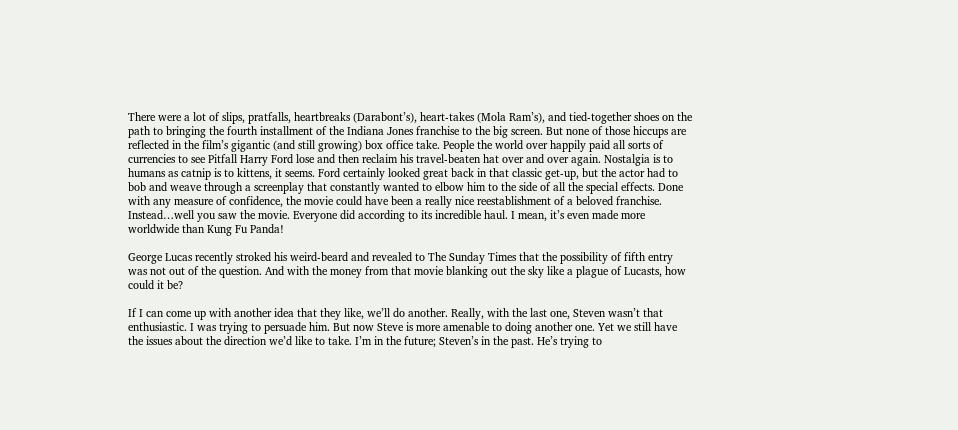There were a lot of slips, pratfalls, heartbreaks (Darabont’s), heart-takes (Mola Ram’s), and tied-together shoes on the path to bringing the fourth installment of the Indiana Jones franchise to the big screen. But none of those hiccups are reflected in the film’s gigantic (and still growing) box office take. People the world over happily paid all sorts of currencies to see Pitfall Harry Ford lose and then reclaim his travel-beaten hat over and over again. Nostalgia is to humans as catnip is to kittens, it seems. Ford certainly looked great back in that classic get-up, but the actor had to bob and weave through a screenplay that constantly wanted to elbow him to the side of all the special effects. Done with any measure of confidence, the movie could have been a really nice reestablishment of a beloved franchise. Instead…well you saw the movie. Everyone did according to its incredible haul. I mean, it’s even made more worldwide than Kung Fu Panda!

George Lucas recently stroked his weird-beard and revealed to The Sunday Times that the possibility of fifth entry was not out of the question. And with the money from that movie blanking out the sky like a plague of Lucasts, how could it be?

If I can come up with another idea that they like, we’ll do another. Really, with the last one, Steven wasn’t that enthusiastic. I was trying to persuade him. But now Steve is more amenable to doing another one. Yet we still have the issues about the direction we’d like to take. I’m in the future; Steven’s in the past. He’s trying to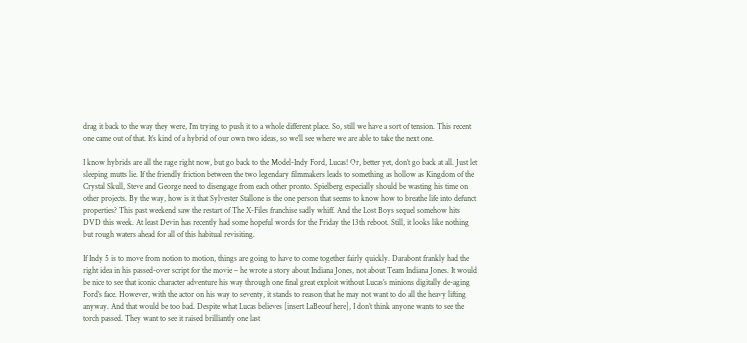drag it back to the way they were, I’m trying to push it to a whole different place. So, still we have a sort of tension. This recent one came out of that. It’s kind of a hybrid of our own two ideas, so we’ll see where we are able to take the next one.

I know hybrids are all the rage right now, but go back to the Model-Indy Ford, Lucas! Or, better yet, don’t go back at all. Just let sleeping mutts lie. If the friendly friction between the two legendary filmmakers leads to something as hollow as Kingdom of the Crystal Skull, Steve and George need to disengage from each other pronto. Spielberg especially should be wasting his time on other projects. By the way, how is it that Sylvester Stallone is the one person that seems to know how to breathe life into defunct properties? This past weekend saw the restart of The X-Files franchise sadly whiff. And the Lost Boys sequel somehow hits DVD this week. At least Devin has recently had some hopeful words for the Friday the 13th reboot. Still, it looks like nothing but rough waters ahead for all of this habitual revisiting.

If Indy 5 is to move from notion to motion, things are going to have to come together fairly quickly. Darabont frankly had the right idea in his passed-over script for the movie – he wrote a story about Indiana Jones, not about Team Indiana Jones. It would be nice to see that iconic character adventure his way through one final great exploit without Lucas’s minions digitally de-aging Ford’s face. However, with the actor on his way to seventy, it stands to reason that he may not want to do all the heavy lifting anyway. And that would be too bad. Despite what Lucas believes [insert LaBeouf here], I don’t think anyone wants to see the torch passed. They want to see it raised brilliantly one last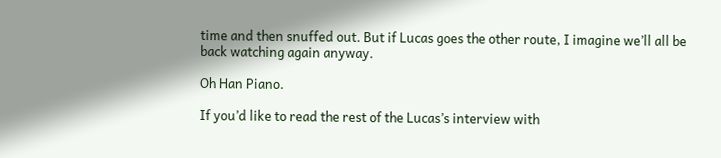time and then snuffed out. But if Lucas goes the other route, I imagine we’ll all be back watching again anyway.

Oh Han Piano.

If you’d like to read the rest of the Lucas’s interview with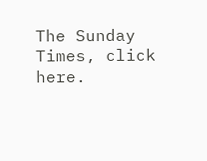The Sunday Times, click here.